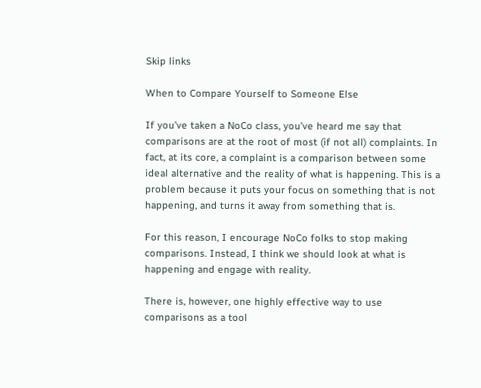Skip links

When to Compare Yourself to Someone Else

If you’ve taken a NoCo class, you’ve heard me say that comparisons are at the root of most (if not all) complaints. In fact, at its core, a complaint is a comparison between some ideal alternative and the reality of what is happening. This is a problem because it puts your focus on something that is not happening, and turns it away from something that is.

For this reason, I encourage NoCo folks to stop making comparisons. Instead, I think we should look at what is happening and engage with reality.

There is, however, one highly effective way to use comparisons as a tool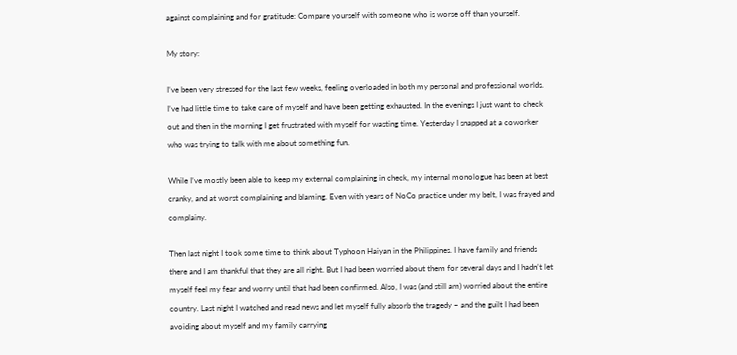against complaining and for gratitude: Compare yourself with someone who is worse off than yourself.

My story:

I’ve been very stressed for the last few weeks, feeling overloaded in both my personal and professional worlds. I’ve had little time to take care of myself and have been getting exhausted. In the evenings I just want to check out and then in the morning I get frustrated with myself for wasting time. Yesterday I snapped at a coworker who was trying to talk with me about something fun.

While I’ve mostly been able to keep my external complaining in check, my internal monologue has been at best cranky, and at worst complaining and blaming. Even with years of NoCo practice under my belt, I was frayed and complainy.

Then last night I took some time to think about Typhoon Haiyan in the Philippines. I have family and friends there and I am thankful that they are all right. But I had been worried about them for several days and I hadn’t let myself feel my fear and worry until that had been confirmed. Also, I was (and still am) worried about the entire country. Last night I watched and read news and let myself fully absorb the tragedy – and the guilt I had been avoiding about myself and my family carrying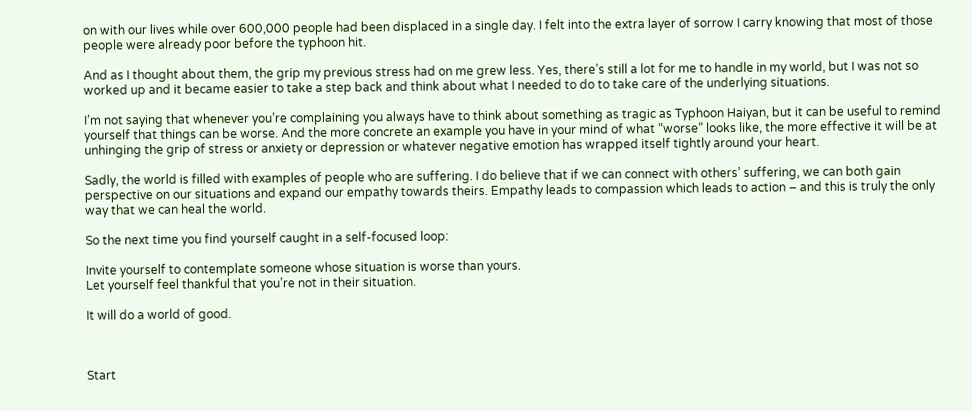on with our lives while over 600,000 people had been displaced in a single day. I felt into the extra layer of sorrow I carry knowing that most of those people were already poor before the typhoon hit.

And as I thought about them, the grip my previous stress had on me grew less. Yes, there’s still a lot for me to handle in my world, but I was not so worked up and it became easier to take a step back and think about what I needed to do to take care of the underlying situations.

I’m not saying that whenever you’re complaining you always have to think about something as tragic as Typhoon Haiyan, but it can be useful to remind yourself that things can be worse. And the more concrete an example you have in your mind of what “worse” looks like, the more effective it will be at unhinging the grip of stress or anxiety or depression or whatever negative emotion has wrapped itself tightly around your heart.

Sadly, the world is filled with examples of people who are suffering. I do believe that if we can connect with others’ suffering, we can both gain perspective on our situations and expand our empathy towards theirs. Empathy leads to compassion which leads to action – and this is truly the only way that we can heal the world.

So the next time you find yourself caught in a self-focused loop:

Invite yourself to contemplate someone whose situation is worse than yours.
Let yourself feel thankful that you’re not in their situation.

It will do a world of good.



Start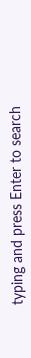typing and press Enter to search